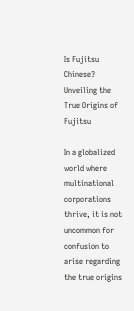Is Fujitsu Chinese? Unveiling the True Origins of Fujitsu

In a globalized world where multinational corporations thrive, it is not uncommon for confusion to arise regarding the true origins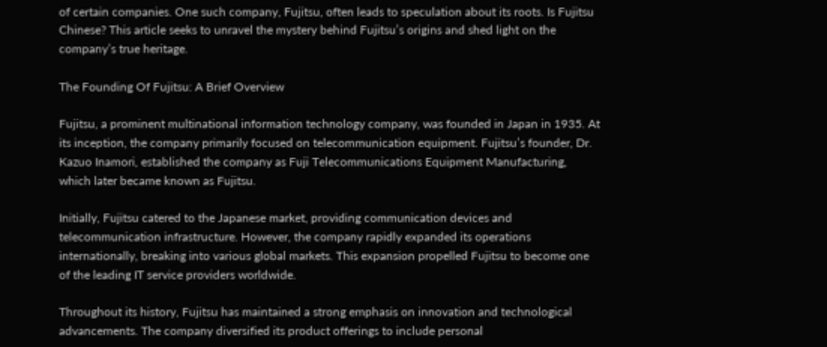of certain companies. One such company, Fujitsu, often leads to speculation about its roots. Is Fujitsu Chinese? This article seeks to unravel the mystery behind Fujitsu’s origins and shed light on the company’s true heritage.

The Founding Of Fujitsu: A Brief Overview

Fujitsu, a prominent multinational information technology company, was founded in Japan in 1935. At its inception, the company primarily focused on telecommunication equipment. Fujitsu’s founder, Dr. Kazuo Inamori, established the company as Fuji Telecommunications Equipment Manufacturing, which later became known as Fujitsu.

Initially, Fujitsu catered to the Japanese market, providing communication devices and telecommunication infrastructure. However, the company rapidly expanded its operations internationally, breaking into various global markets. This expansion propelled Fujitsu to become one of the leading IT service providers worldwide.

Throughout its history, Fujitsu has maintained a strong emphasis on innovation and technological advancements. The company diversified its product offerings to include personal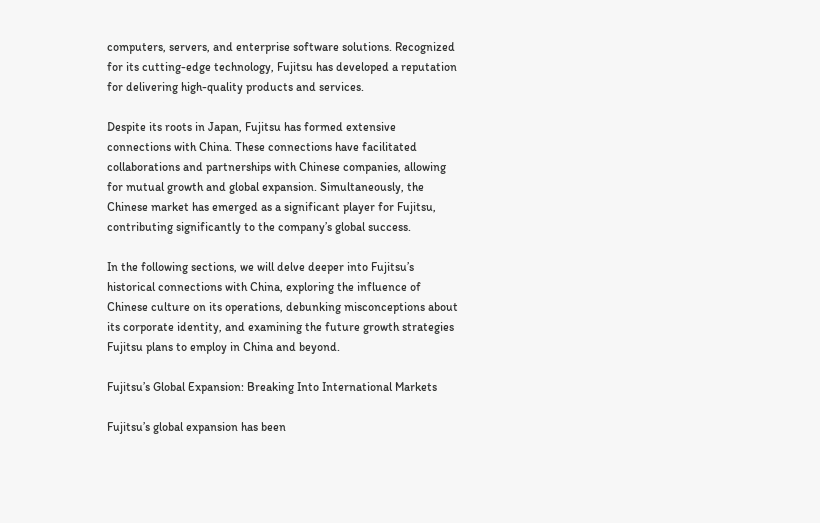computers, servers, and enterprise software solutions. Recognized for its cutting-edge technology, Fujitsu has developed a reputation for delivering high-quality products and services.

Despite its roots in Japan, Fujitsu has formed extensive connections with China. These connections have facilitated collaborations and partnerships with Chinese companies, allowing for mutual growth and global expansion. Simultaneously, the Chinese market has emerged as a significant player for Fujitsu, contributing significantly to the company’s global success.

In the following sections, we will delve deeper into Fujitsu’s historical connections with China, exploring the influence of Chinese culture on its operations, debunking misconceptions about its corporate identity, and examining the future growth strategies Fujitsu plans to employ in China and beyond.

Fujitsu’s Global Expansion: Breaking Into International Markets

Fujitsu’s global expansion has been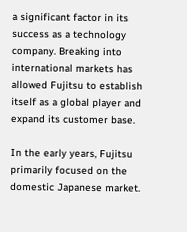a significant factor in its success as a technology company. Breaking into international markets has allowed Fujitsu to establish itself as a global player and expand its customer base.

In the early years, Fujitsu primarily focused on the domestic Japanese market.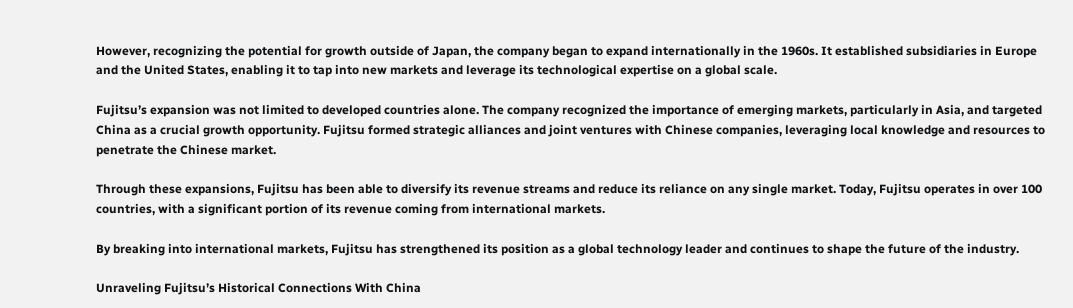However, recognizing the potential for growth outside of Japan, the company began to expand internationally in the 1960s. It established subsidiaries in Europe and the United States, enabling it to tap into new markets and leverage its technological expertise on a global scale.

Fujitsu’s expansion was not limited to developed countries alone. The company recognized the importance of emerging markets, particularly in Asia, and targeted China as a crucial growth opportunity. Fujitsu formed strategic alliances and joint ventures with Chinese companies, leveraging local knowledge and resources to penetrate the Chinese market.

Through these expansions, Fujitsu has been able to diversify its revenue streams and reduce its reliance on any single market. Today, Fujitsu operates in over 100 countries, with a significant portion of its revenue coming from international markets.

By breaking into international markets, Fujitsu has strengthened its position as a global technology leader and continues to shape the future of the industry.

Unraveling Fujitsu’s Historical Connections With China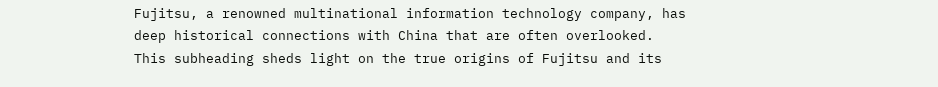Fujitsu, a renowned multinational information technology company, has deep historical connections with China that are often overlooked. This subheading sheds light on the true origins of Fujitsu and its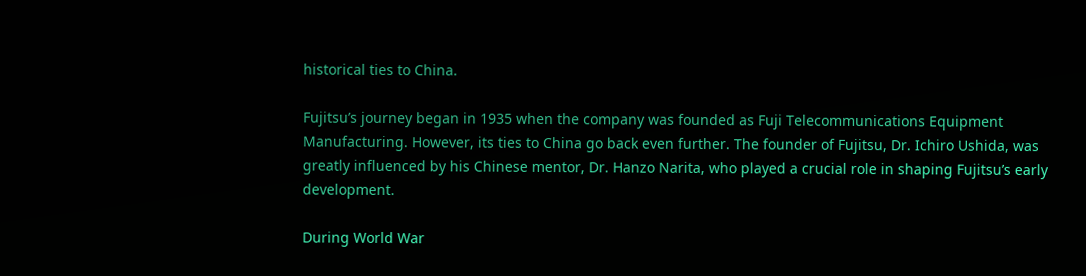historical ties to China.

Fujitsu’s journey began in 1935 when the company was founded as Fuji Telecommunications Equipment Manufacturing. However, its ties to China go back even further. The founder of Fujitsu, Dr. Ichiro Ushida, was greatly influenced by his Chinese mentor, Dr. Hanzo Narita, who played a crucial role in shaping Fujitsu’s early development.

During World War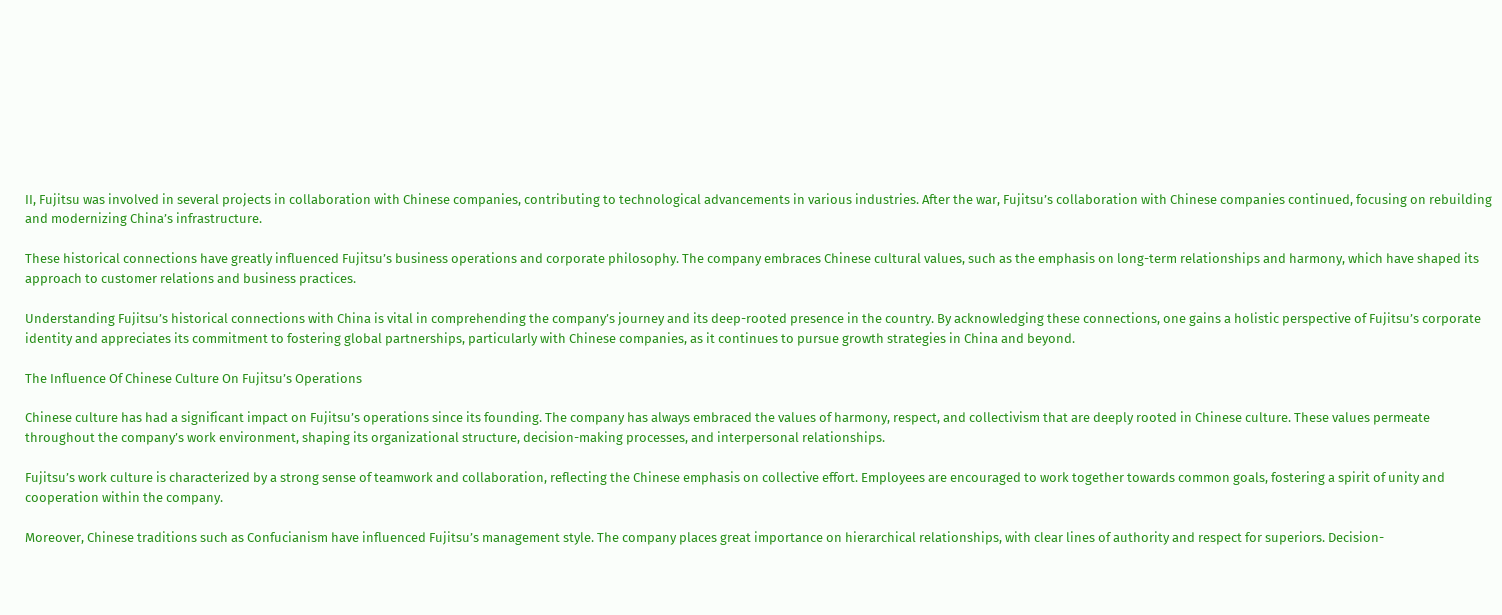II, Fujitsu was involved in several projects in collaboration with Chinese companies, contributing to technological advancements in various industries. After the war, Fujitsu’s collaboration with Chinese companies continued, focusing on rebuilding and modernizing China’s infrastructure.

These historical connections have greatly influenced Fujitsu’s business operations and corporate philosophy. The company embraces Chinese cultural values, such as the emphasis on long-term relationships and harmony, which have shaped its approach to customer relations and business practices.

Understanding Fujitsu’s historical connections with China is vital in comprehending the company’s journey and its deep-rooted presence in the country. By acknowledging these connections, one gains a holistic perspective of Fujitsu’s corporate identity and appreciates its commitment to fostering global partnerships, particularly with Chinese companies, as it continues to pursue growth strategies in China and beyond.

The Influence Of Chinese Culture On Fujitsu’s Operations

Chinese culture has had a significant impact on Fujitsu’s operations since its founding. The company has always embraced the values of harmony, respect, and collectivism that are deeply rooted in Chinese culture. These values permeate throughout the company’s work environment, shaping its organizational structure, decision-making processes, and interpersonal relationships.

Fujitsu’s work culture is characterized by a strong sense of teamwork and collaboration, reflecting the Chinese emphasis on collective effort. Employees are encouraged to work together towards common goals, fostering a spirit of unity and cooperation within the company.

Moreover, Chinese traditions such as Confucianism have influenced Fujitsu’s management style. The company places great importance on hierarchical relationships, with clear lines of authority and respect for superiors. Decision-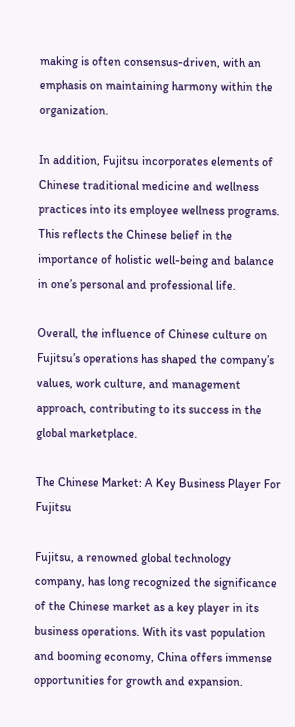making is often consensus-driven, with an emphasis on maintaining harmony within the organization.

In addition, Fujitsu incorporates elements of Chinese traditional medicine and wellness practices into its employee wellness programs. This reflects the Chinese belief in the importance of holistic well-being and balance in one’s personal and professional life.

Overall, the influence of Chinese culture on Fujitsu’s operations has shaped the company’s values, work culture, and management approach, contributing to its success in the global marketplace.

The Chinese Market: A Key Business Player For Fujitsu

Fujitsu, a renowned global technology company, has long recognized the significance of the Chinese market as a key player in its business operations. With its vast population and booming economy, China offers immense opportunities for growth and expansion.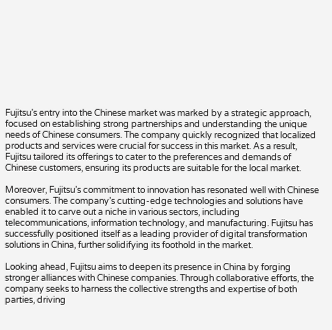Fujitsu’s entry into the Chinese market was marked by a strategic approach, focused on establishing strong partnerships and understanding the unique needs of Chinese consumers. The company quickly recognized that localized products and services were crucial for success in this market. As a result, Fujitsu tailored its offerings to cater to the preferences and demands of Chinese customers, ensuring its products are suitable for the local market.

Moreover, Fujitsu’s commitment to innovation has resonated well with Chinese consumers. The company’s cutting-edge technologies and solutions have enabled it to carve out a niche in various sectors, including telecommunications, information technology, and manufacturing. Fujitsu has successfully positioned itself as a leading provider of digital transformation solutions in China, further solidifying its foothold in the market.

Looking ahead, Fujitsu aims to deepen its presence in China by forging stronger alliances with Chinese companies. Through collaborative efforts, the company seeks to harness the collective strengths and expertise of both parties, driving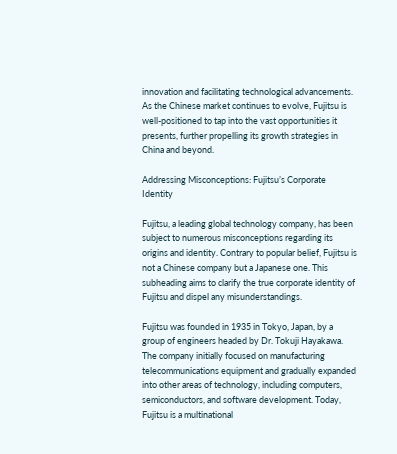innovation and facilitating technological advancements. As the Chinese market continues to evolve, Fujitsu is well-positioned to tap into the vast opportunities it presents, further propelling its growth strategies in China and beyond.

Addressing Misconceptions: Fujitsu’s Corporate Identity

Fujitsu, a leading global technology company, has been subject to numerous misconceptions regarding its origins and identity. Contrary to popular belief, Fujitsu is not a Chinese company but a Japanese one. This subheading aims to clarify the true corporate identity of Fujitsu and dispel any misunderstandings.

Fujitsu was founded in 1935 in Tokyo, Japan, by a group of engineers headed by Dr. Tokuji Hayakawa. The company initially focused on manufacturing telecommunications equipment and gradually expanded into other areas of technology, including computers, semiconductors, and software development. Today, Fujitsu is a multinational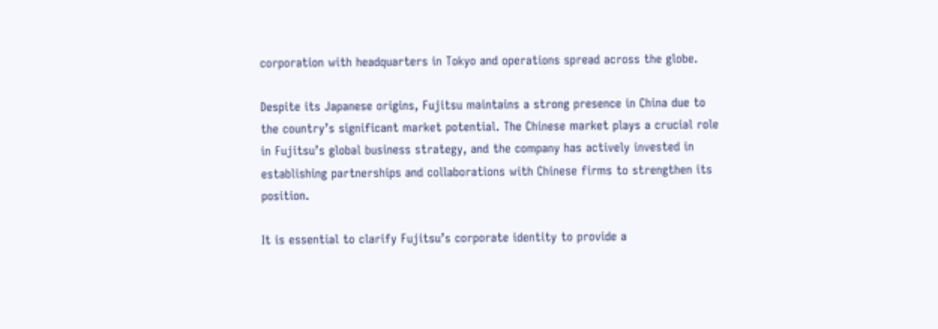corporation with headquarters in Tokyo and operations spread across the globe.

Despite its Japanese origins, Fujitsu maintains a strong presence in China due to the country’s significant market potential. The Chinese market plays a crucial role in Fujitsu’s global business strategy, and the company has actively invested in establishing partnerships and collaborations with Chinese firms to strengthen its position.

It is essential to clarify Fujitsu’s corporate identity to provide a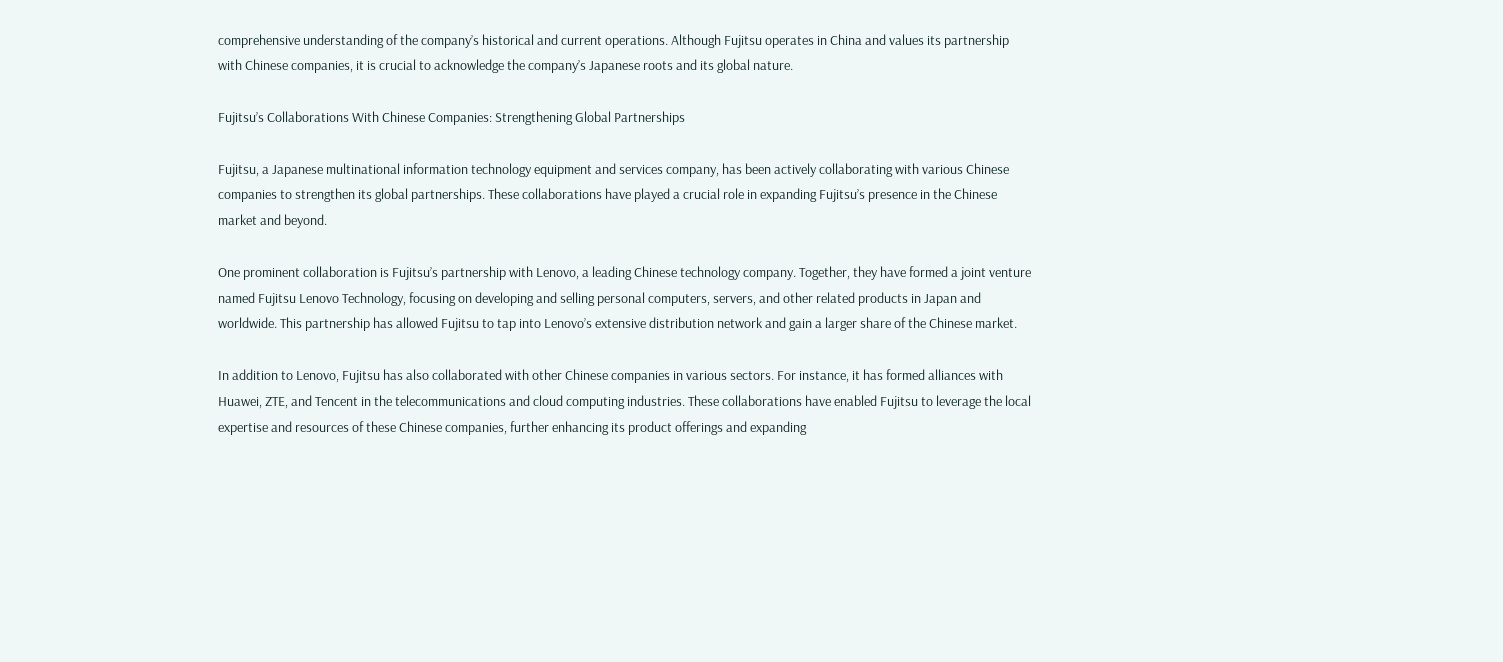comprehensive understanding of the company’s historical and current operations. Although Fujitsu operates in China and values its partnership with Chinese companies, it is crucial to acknowledge the company’s Japanese roots and its global nature.

Fujitsu’s Collaborations With Chinese Companies: Strengthening Global Partnerships

Fujitsu, a Japanese multinational information technology equipment and services company, has been actively collaborating with various Chinese companies to strengthen its global partnerships. These collaborations have played a crucial role in expanding Fujitsu’s presence in the Chinese market and beyond.

One prominent collaboration is Fujitsu’s partnership with Lenovo, a leading Chinese technology company. Together, they have formed a joint venture named Fujitsu Lenovo Technology, focusing on developing and selling personal computers, servers, and other related products in Japan and worldwide. This partnership has allowed Fujitsu to tap into Lenovo’s extensive distribution network and gain a larger share of the Chinese market.

In addition to Lenovo, Fujitsu has also collaborated with other Chinese companies in various sectors. For instance, it has formed alliances with Huawei, ZTE, and Tencent in the telecommunications and cloud computing industries. These collaborations have enabled Fujitsu to leverage the local expertise and resources of these Chinese companies, further enhancing its product offerings and expanding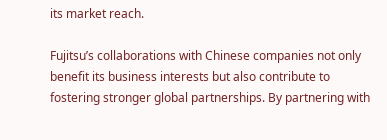its market reach.

Fujitsu’s collaborations with Chinese companies not only benefit its business interests but also contribute to fostering stronger global partnerships. By partnering with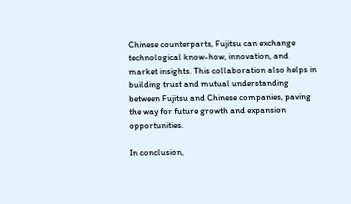Chinese counterparts, Fujitsu can exchange technological know-how, innovation, and market insights. This collaboration also helps in building trust and mutual understanding between Fujitsu and Chinese companies, paving the way for future growth and expansion opportunities.

In conclusion,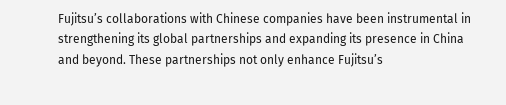Fujitsu’s collaborations with Chinese companies have been instrumental in strengthening its global partnerships and expanding its presence in China and beyond. These partnerships not only enhance Fujitsu’s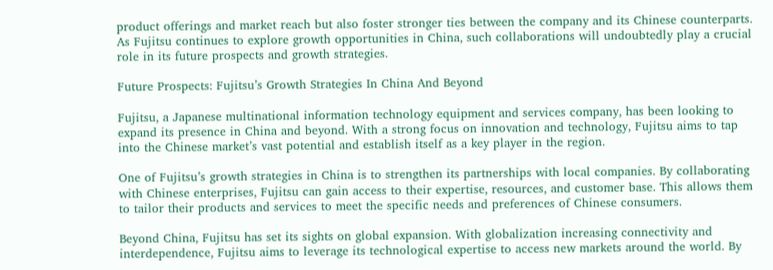product offerings and market reach but also foster stronger ties between the company and its Chinese counterparts. As Fujitsu continues to explore growth opportunities in China, such collaborations will undoubtedly play a crucial role in its future prospects and growth strategies.

Future Prospects: Fujitsu’s Growth Strategies In China And Beyond

Fujitsu, a Japanese multinational information technology equipment and services company, has been looking to expand its presence in China and beyond. With a strong focus on innovation and technology, Fujitsu aims to tap into the Chinese market’s vast potential and establish itself as a key player in the region.

One of Fujitsu’s growth strategies in China is to strengthen its partnerships with local companies. By collaborating with Chinese enterprises, Fujitsu can gain access to their expertise, resources, and customer base. This allows them to tailor their products and services to meet the specific needs and preferences of Chinese consumers.

Beyond China, Fujitsu has set its sights on global expansion. With globalization increasing connectivity and interdependence, Fujitsu aims to leverage its technological expertise to access new markets around the world. By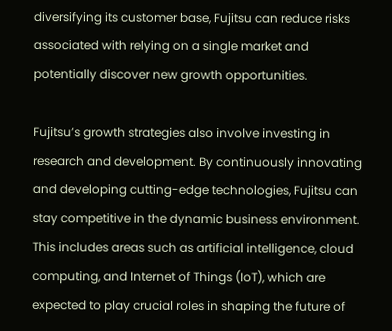diversifying its customer base, Fujitsu can reduce risks associated with relying on a single market and potentially discover new growth opportunities.

Fujitsu’s growth strategies also involve investing in research and development. By continuously innovating and developing cutting-edge technologies, Fujitsu can stay competitive in the dynamic business environment. This includes areas such as artificial intelligence, cloud computing, and Internet of Things (IoT), which are expected to play crucial roles in shaping the future of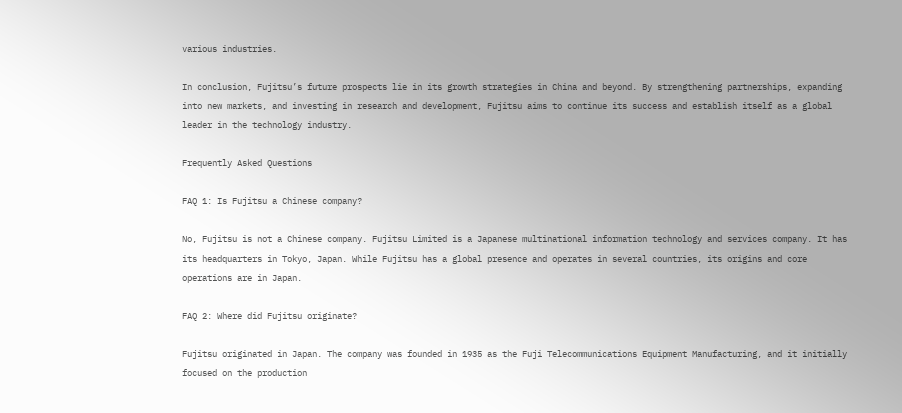various industries.

In conclusion, Fujitsu’s future prospects lie in its growth strategies in China and beyond. By strengthening partnerships, expanding into new markets, and investing in research and development, Fujitsu aims to continue its success and establish itself as a global leader in the technology industry.

Frequently Asked Questions

FAQ 1: Is Fujitsu a Chinese company?

No, Fujitsu is not a Chinese company. Fujitsu Limited is a Japanese multinational information technology and services company. It has its headquarters in Tokyo, Japan. While Fujitsu has a global presence and operates in several countries, its origins and core operations are in Japan.

FAQ 2: Where did Fujitsu originate?

Fujitsu originated in Japan. The company was founded in 1935 as the Fuji Telecommunications Equipment Manufacturing, and it initially focused on the production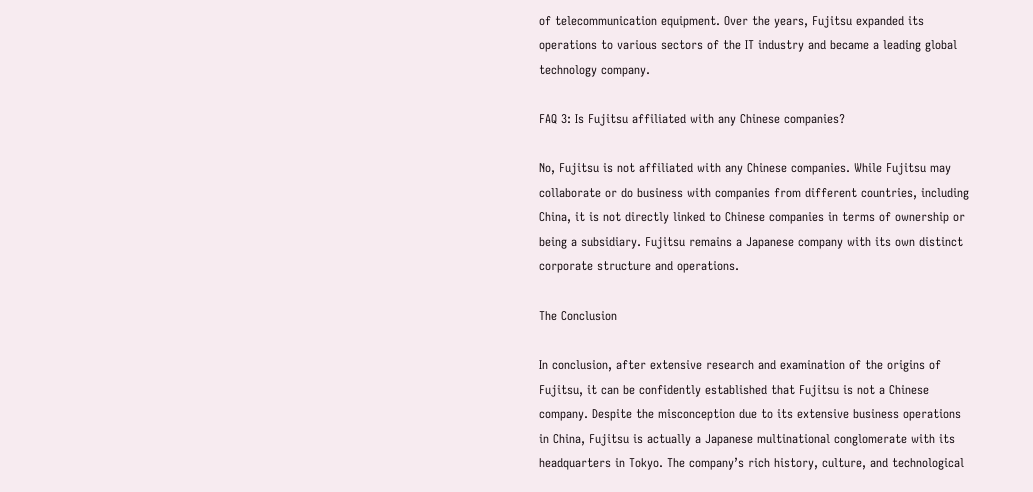of telecommunication equipment. Over the years, Fujitsu expanded its operations to various sectors of the IT industry and became a leading global technology company.

FAQ 3: Is Fujitsu affiliated with any Chinese companies?

No, Fujitsu is not affiliated with any Chinese companies. While Fujitsu may collaborate or do business with companies from different countries, including China, it is not directly linked to Chinese companies in terms of ownership or being a subsidiary. Fujitsu remains a Japanese company with its own distinct corporate structure and operations.

The Conclusion

In conclusion, after extensive research and examination of the origins of Fujitsu, it can be confidently established that Fujitsu is not a Chinese company. Despite the misconception due to its extensive business operations in China, Fujitsu is actually a Japanese multinational conglomerate with its headquarters in Tokyo. The company’s rich history, culture, and technological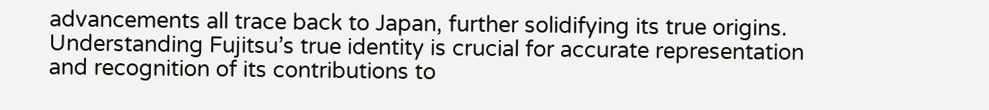advancements all trace back to Japan, further solidifying its true origins. Understanding Fujitsu’s true identity is crucial for accurate representation and recognition of its contributions to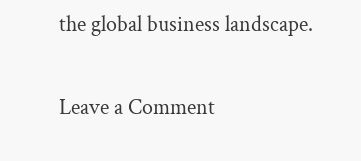the global business landscape.

Leave a Comment